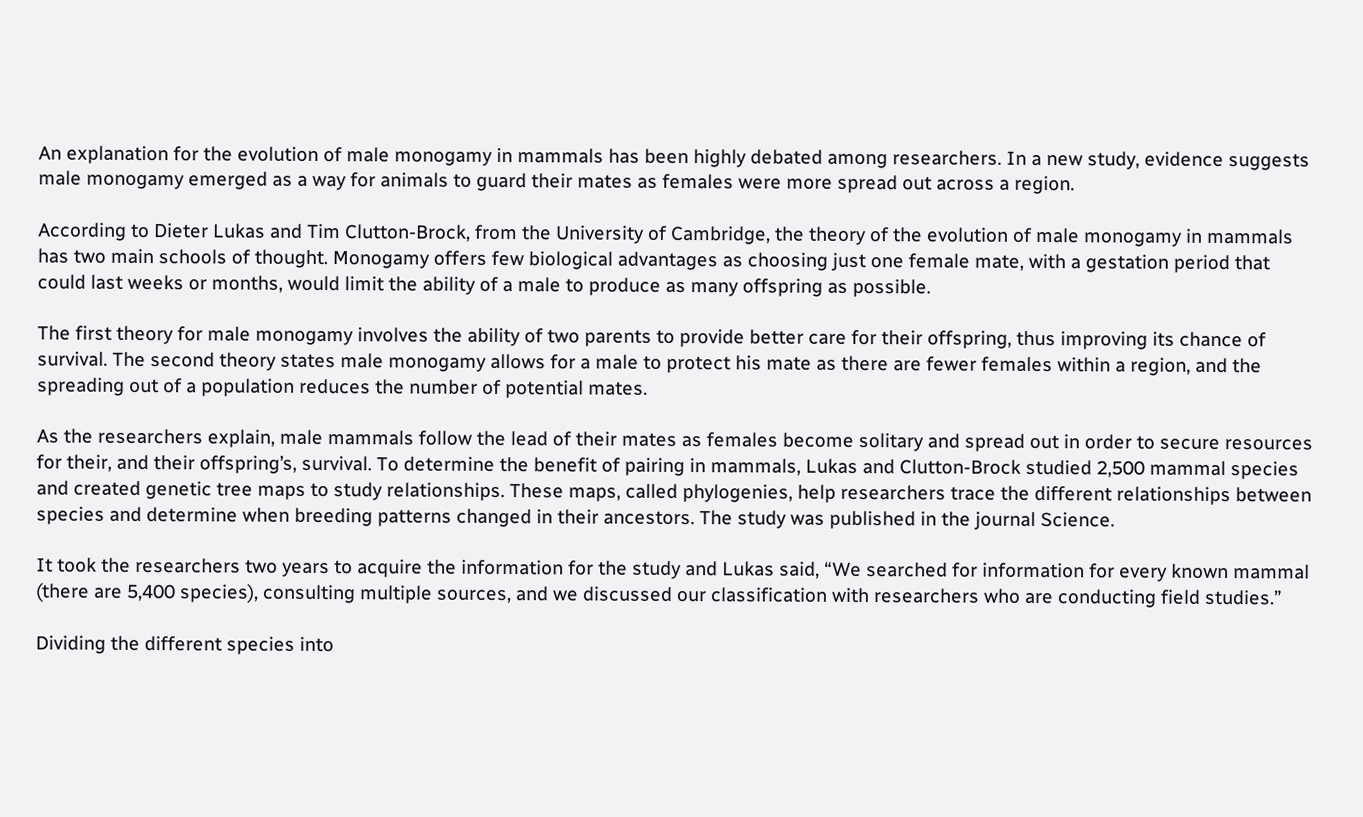An explanation for the evolution of male monogamy in mammals has been highly debated among researchers. In a new study, evidence suggests male monogamy emerged as a way for animals to guard their mates as females were more spread out across a region.

According to Dieter Lukas and Tim Clutton-Brock, from the University of Cambridge, the theory of the evolution of male monogamy in mammals has two main schools of thought. Monogamy offers few biological advantages as choosing just one female mate, with a gestation period that could last weeks or months, would limit the ability of a male to produce as many offspring as possible.

The first theory for male monogamy involves the ability of two parents to provide better care for their offspring, thus improving its chance of survival. The second theory states male monogamy allows for a male to protect his mate as there are fewer females within a region, and the spreading out of a population reduces the number of potential mates.

As the researchers explain, male mammals follow the lead of their mates as females become solitary and spread out in order to secure resources for their, and their offspring’s, survival. To determine the benefit of pairing in mammals, Lukas and Clutton-Brock studied 2,500 mammal species and created genetic tree maps to study relationships. These maps, called phylogenies, help researchers trace the different relationships between species and determine when breeding patterns changed in their ancestors. The study was published in the journal Science.

It took the researchers two years to acquire the information for the study and Lukas said, “We searched for information for every known mammal (there are 5,400 species), consulting multiple sources, and we discussed our classification with researchers who are conducting field studies.”

Dividing the different species into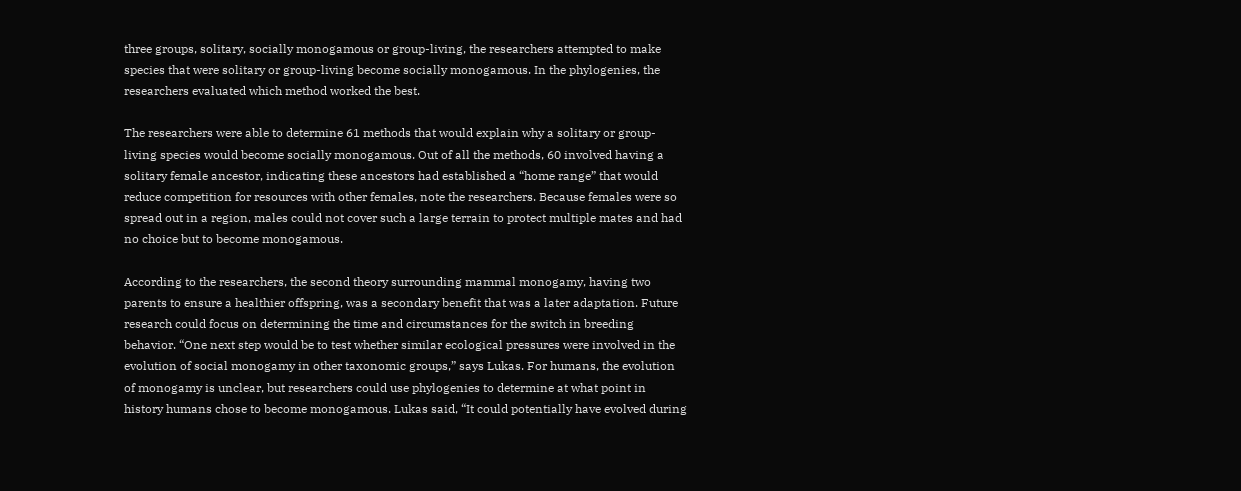three groups, solitary, socially monogamous or group-living, the researchers attempted to make species that were solitary or group-living become socially monogamous. In the phylogenies, the researchers evaluated which method worked the best.

The researchers were able to determine 61 methods that would explain why a solitary or group-living species would become socially monogamous. Out of all the methods, 60 involved having a solitary female ancestor, indicating these ancestors had established a “home range” that would reduce competition for resources with other females, note the researchers. Because females were so spread out in a region, males could not cover such a large terrain to protect multiple mates and had no choice but to become monogamous.

According to the researchers, the second theory surrounding mammal monogamy, having two parents to ensure a healthier offspring, was a secondary benefit that was a later adaptation. Future research could focus on determining the time and circumstances for the switch in breeding behavior. “One next step would be to test whether similar ecological pressures were involved in the evolution of social monogamy in other taxonomic groups,” says Lukas. For humans, the evolution of monogamy is unclear, but researchers could use phylogenies to determine at what point in history humans chose to become monogamous. Lukas said, “It could potentially have evolved during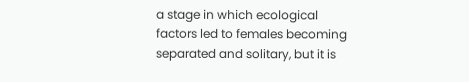a stage in which ecological factors led to females becoming separated and solitary, but it is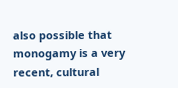also possible that monogamy is a very recent, cultural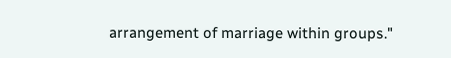arrangement of marriage within groups."